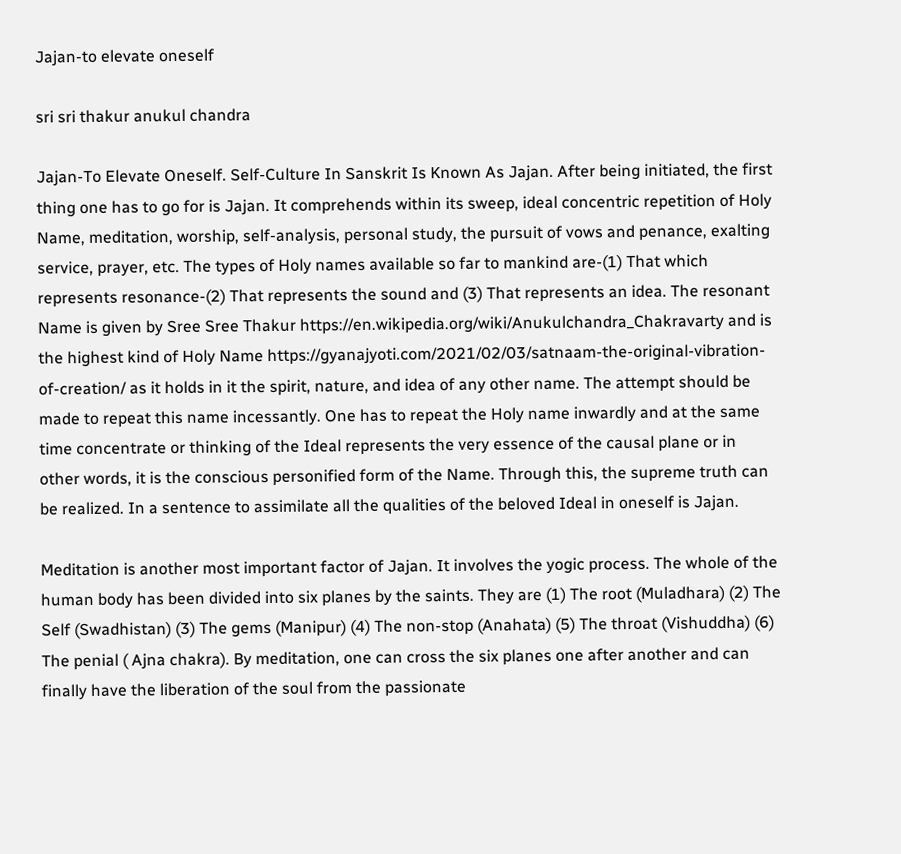Jajan-to elevate oneself

sri sri thakur anukul chandra

Jajan-To Elevate Oneself. Self-Culture In Sanskrit Is Known As Jajan. After being initiated, the first thing one has to go for is Jajan. It comprehends within its sweep, ideal concentric repetition of Holy Name, meditation, worship, self-analysis, personal study, the pursuit of vows and penance, exalting service, prayer, etc. The types of Holy names available so far to mankind are-(1) That which represents resonance-(2) That represents the sound and (3) That represents an idea. The resonant Name is given by Sree Sree Thakur https://en.wikipedia.org/wiki/Anukulchandra_Chakravarty and is the highest kind of Holy Name https://gyanajyoti.com/2021/02/03/satnaam-the-original-vibration-of-creation/ as it holds in it the spirit, nature, and idea of any other name. The attempt should be made to repeat this name incessantly. One has to repeat the Holy name inwardly and at the same time concentrate or thinking of the Ideal represents the very essence of the causal plane or in other words, it is the conscious personified form of the Name. Through this, the supreme truth can be realized. In a sentence to assimilate all the qualities of the beloved Ideal in oneself is Jajan.

Meditation is another most important factor of Jajan. It involves the yogic process. The whole of the human body has been divided into six planes by the saints. They are (1) The root (Muladhara) (2) The Self (Swadhistan) (3) The gems (Manipur) (4) The non-stop (Anahata) (5) The throat (Vishuddha) (6) The penial ( Ajna chakra). By meditation, one can cross the six planes one after another and can finally have the liberation of the soul from the passionate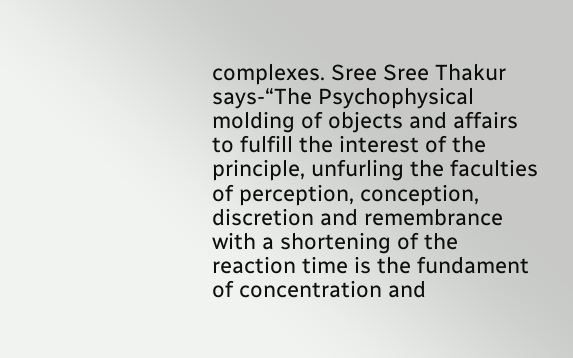complexes. Sree Sree Thakur says-“The Psychophysical molding of objects and affairs to fulfill the interest of the principle, unfurling the faculties of perception, conception, discretion and remembrance with a shortening of the reaction time is the fundament of concentration and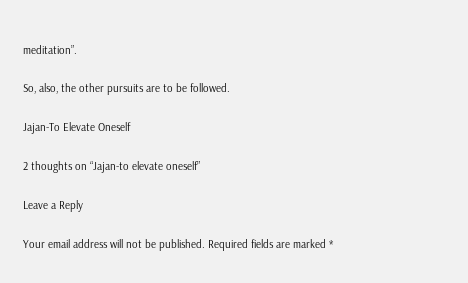meditation”.

So, also, the other pursuits are to be followed.

Jajan-To Elevate Oneself

2 thoughts on “Jajan-to elevate oneself”

Leave a Reply

Your email address will not be published. Required fields are marked *